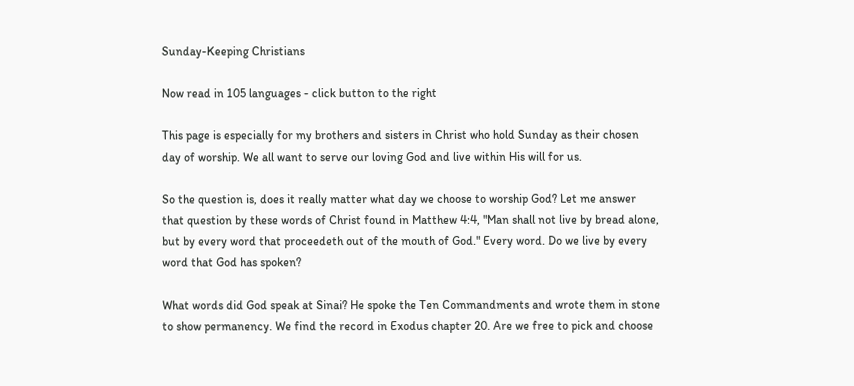Sunday-Keeping Christians

Now read in 105 languages - click button to the right

This page is especially for my brothers and sisters in Christ who hold Sunday as their chosen day of worship. We all want to serve our loving God and live within His will for us.

So the question is, does it really matter what day we choose to worship God? Let me answer that question by these words of Christ found in Matthew 4:4, "Man shall not live by bread alone, but by every word that proceedeth out of the mouth of God." Every word. Do we live by every word that God has spoken?

What words did God speak at Sinai? He spoke the Ten Commandments and wrote them in stone to show permanency. We find the record in Exodus chapter 20. Are we free to pick and choose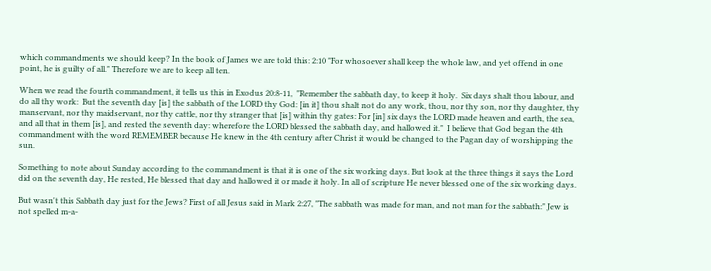which commandments we should keep? In the book of James we are told this: 2:10 "For whosoever shall keep the whole law, and yet offend in one point, he is guilty of all." Therefore we are to keep all ten.

When we read the fourth commandment, it tells us this in Exodus 20:8-11,  "Remember the sabbath day, to keep it holy.  Six days shalt thou labour, and do all thy work:  But the seventh day [is] the sabbath of the LORD thy God: [in it] thou shalt not do any work, thou, nor thy son, nor thy daughter, thy manservant, nor thy maidservant, nor thy cattle, nor thy stranger that [is] within thy gates: For [in] six days the LORD made heaven and earth, the sea, and all that in them [is], and rested the seventh day: wherefore the LORD blessed the sabbath day, and hallowed it."  I believe that God began the 4th commandment with the word REMEMBER because He knew in the 4th century after Christ it would be changed to the Pagan day of worshipping the sun.

Something to note about Sunday according to the commandment is that it is one of the six working days. But look at the three things it says the Lord did on the seventh day, He rested, He blessed that day and hallowed it or made it holy. In all of scripture He never blessed one of the six working days.

But wasn't this Sabbath day just for the Jews? First of all Jesus said in Mark 2:27, "The sabbath was made for man, and not man for the sabbath:" Jew is not spelled m-a-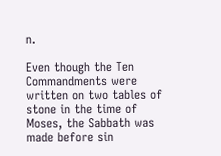n.

Even though the Ten Commandments were written on two tables of stone in the time of Moses, the Sabbath was made before sin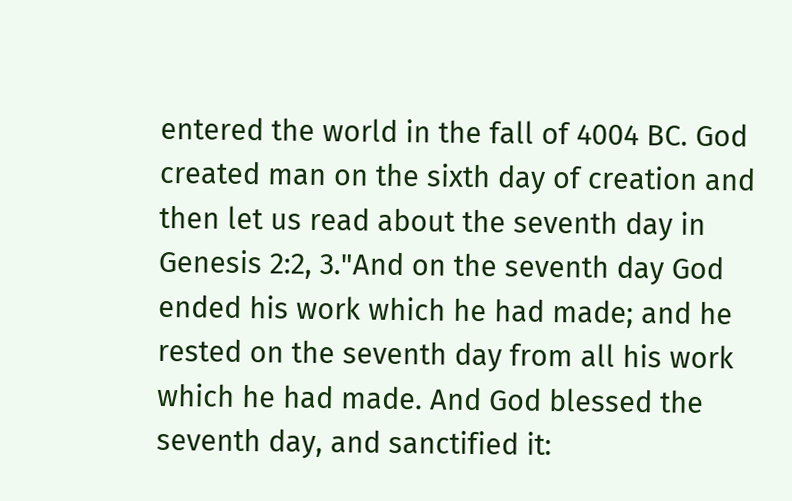entered the world in the fall of 4004 BC. God created man on the sixth day of creation and then let us read about the seventh day in Genesis 2:2, 3."And on the seventh day God ended his work which he had made; and he rested on the seventh day from all his work which he had made. And God blessed the seventh day, and sanctified it: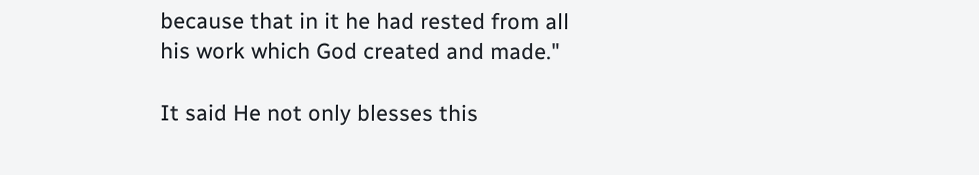because that in it he had rested from all his work which God created and made."

It said He not only blesses this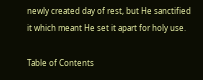newly created day of rest, but He sanctified it which meant He set it apart for holy use.

Table of Contents